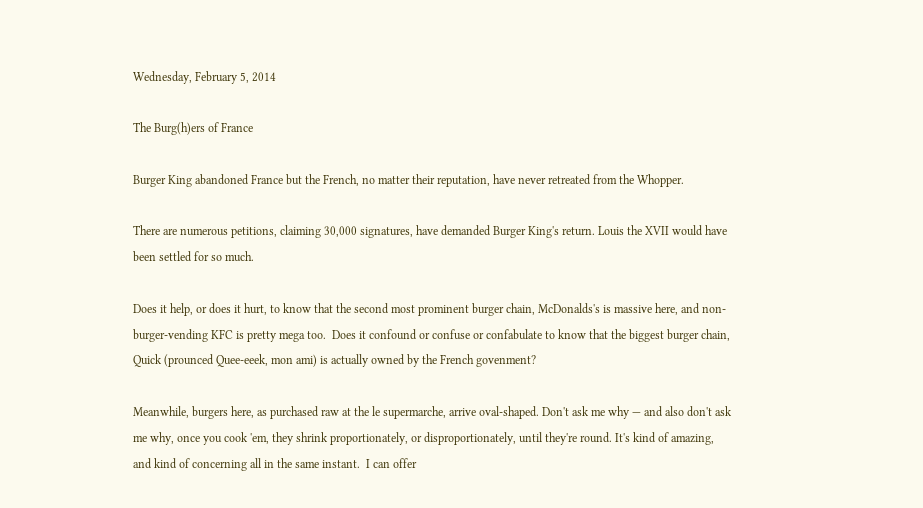Wednesday, February 5, 2014

The Burg(h)ers of France

Burger King abandoned France but the French, no matter their reputation, have never retreated from the Whopper.

There are numerous petitions, claiming 30,000 signatures, have demanded Burger King's return. Louis the XVII would have been settled for so much.

Does it help, or does it hurt, to know that the second most prominent burger chain, McDonalds's is massive here, and non-burger-vending KFC is pretty mega too.  Does it confound or confuse or confabulate to know that the biggest burger chain, Quick (prounced Quee-eeek, mon ami) is actually owned by the French govenment?

Meanwhile, burgers here, as purchased raw at the le supermarche, arrive oval-shaped. Don't ask me why — and also don't ask me why, once you cook 'em, they shrink proportionately, or disproportionately, until they're round. It's kind of amazing, and kind of concerning all in the same instant.  I can offer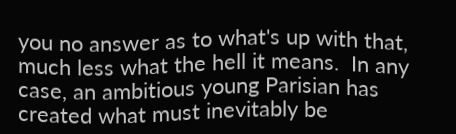you no answer as to what's up with that, much less what the hell it means.  In any case, an ambitious young Parisian has created what must inevitably be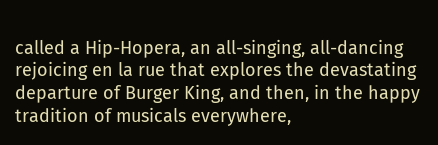called a Hip-Hopera, an all-singing, all-dancing rejoicing en la rue that explores the devastating departure of Burger King, and then, in the happy tradition of musicals everywhere,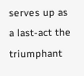serves up as a last-act the triumphant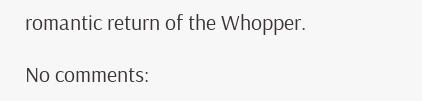romantic return of the Whopper.

No comments: